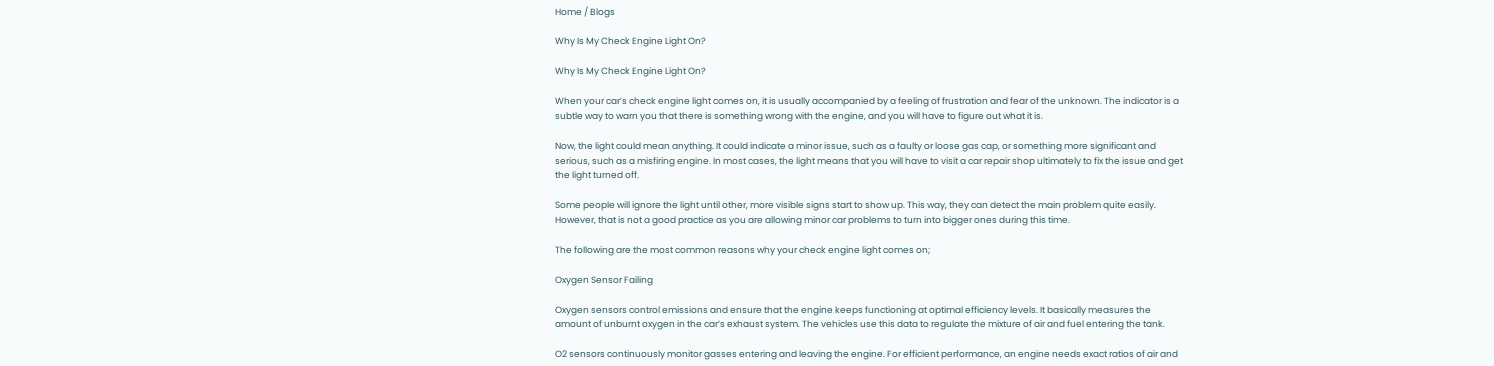Home / Blogs

Why Is My Check Engine Light On?

Why Is My Check Engine Light On?

When your car’s check engine light comes on, it is usually accompanied by a feeling of frustration and fear of the unknown. The indicator is a subtle way to warn you that there is something wrong with the engine, and you will have to figure out what it is.

Now, the light could mean anything. It could indicate a minor issue, such as a faulty or loose gas cap, or something more significant and serious, such as a misfiring engine. In most cases, the light means that you will have to visit a car repair shop ultimately to fix the issue and get the light turned off.

Some people will ignore the light until other, more visible signs start to show up. This way, they can detect the main problem quite easily. However, that is not a good practice as you are allowing minor car problems to turn into bigger ones during this time.

The following are the most common reasons why your check engine light comes on;

Oxygen Sensor Failing

Oxygen sensors control emissions and ensure that the engine keeps functioning at optimal efficiency levels. It basically measures the amount of unburnt oxygen in the car’s exhaust system. The vehicles use this data to regulate the mixture of air and fuel entering the tank.

O2 sensors continuously monitor gasses entering and leaving the engine. For efficient performance, an engine needs exact ratios of air and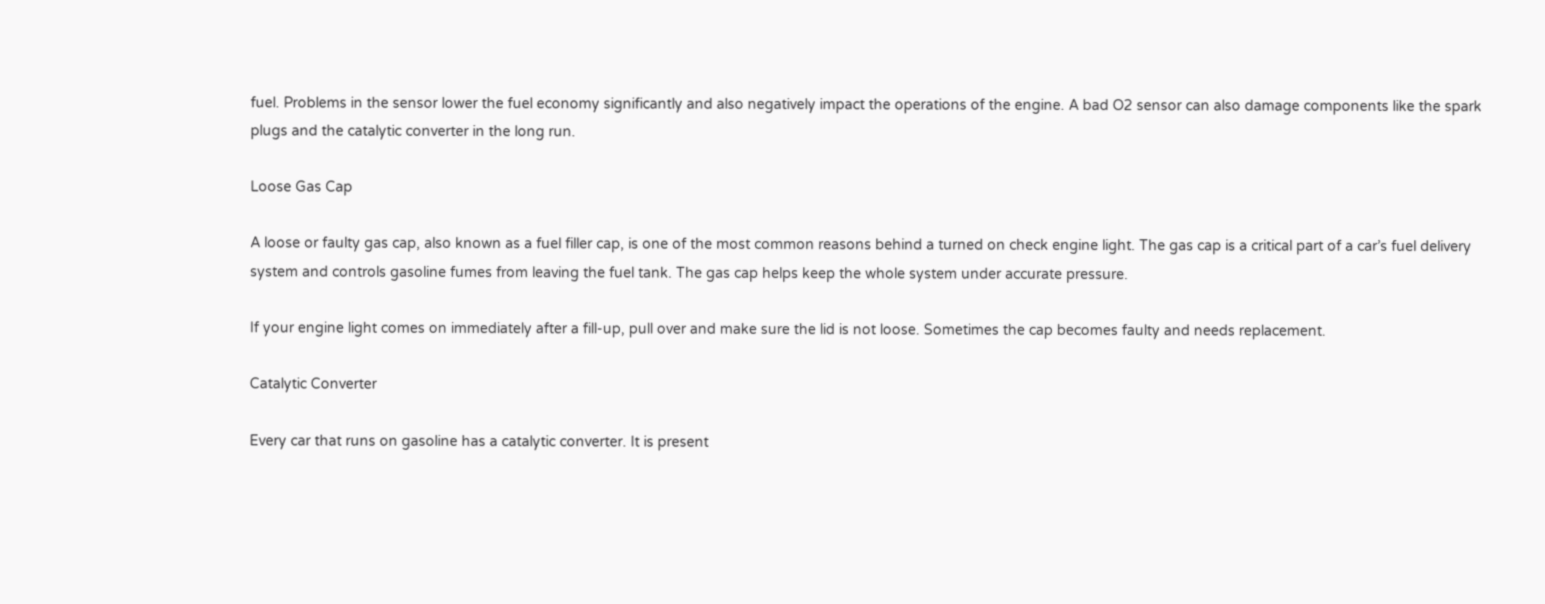fuel. Problems in the sensor lower the fuel economy significantly and also negatively impact the operations of the engine. A bad O2 sensor can also damage components like the spark plugs and the catalytic converter in the long run.

Loose Gas Cap

A loose or faulty gas cap, also known as a fuel filler cap, is one of the most common reasons behind a turned on check engine light. The gas cap is a critical part of a car’s fuel delivery system and controls gasoline fumes from leaving the fuel tank. The gas cap helps keep the whole system under accurate pressure.

If your engine light comes on immediately after a fill-up, pull over and make sure the lid is not loose. Sometimes the cap becomes faulty and needs replacement.

Catalytic Converter

Every car that runs on gasoline has a catalytic converter. It is present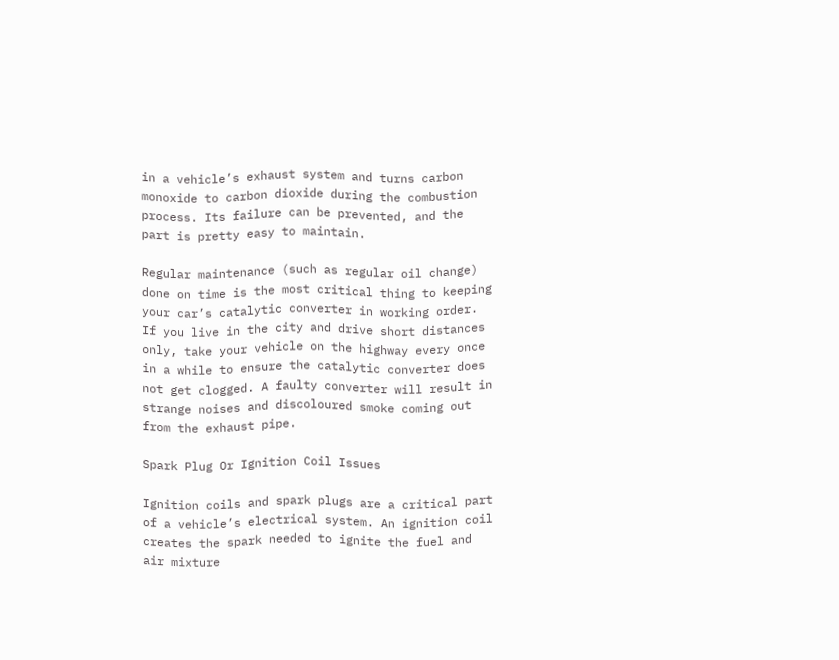in a vehicle’s exhaust system and turns carbon monoxide to carbon dioxide during the combustion process. Its failure can be prevented, and the part is pretty easy to maintain.

Regular maintenance (such as regular oil change) done on time is the most critical thing to keeping your car’s catalytic converter in working order. If you live in the city and drive short distances only, take your vehicle on the highway every once in a while to ensure the catalytic converter does not get clogged. A faulty converter will result in strange noises and discoloured smoke coming out from the exhaust pipe.

Spark Plug Or Ignition Coil Issues

Ignition coils and spark plugs are a critical part of a vehicle’s electrical system. An ignition coil creates the spark needed to ignite the fuel and air mixture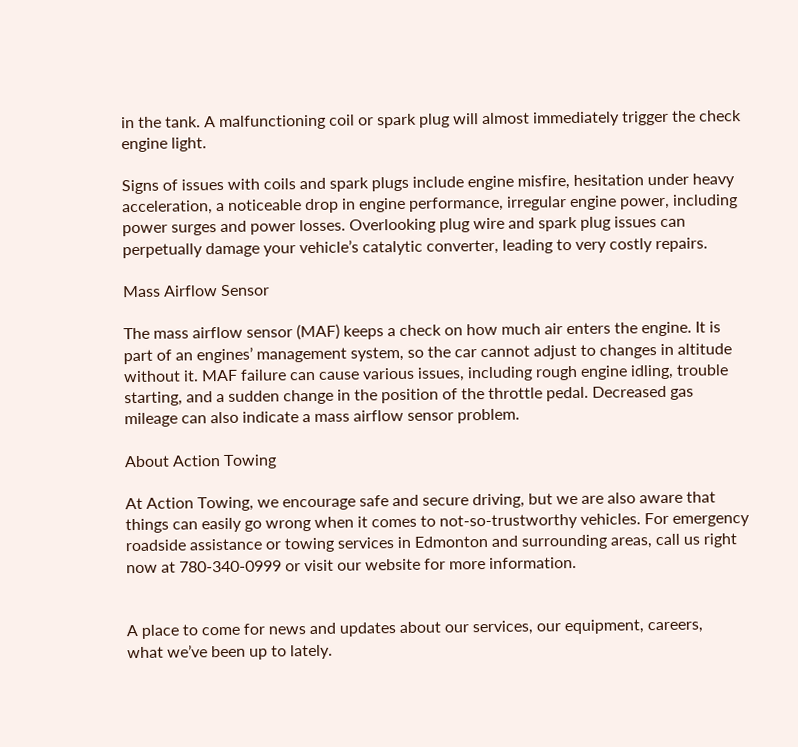in the tank. A malfunctioning coil or spark plug will almost immediately trigger the check engine light.

Signs of issues with coils and spark plugs include engine misfire, hesitation under heavy acceleration, a noticeable drop in engine performance, irregular engine power, including power surges and power losses. Overlooking plug wire and spark plug issues can perpetually damage your vehicle’s catalytic converter, leading to very costly repairs.

Mass Airflow Sensor

The mass airflow sensor (MAF) keeps a check on how much air enters the engine. It is part of an engines’ management system, so the car cannot adjust to changes in altitude without it. MAF failure can cause various issues, including rough engine idling, trouble starting, and a sudden change in the position of the throttle pedal. Decreased gas mileage can also indicate a mass airflow sensor problem.

About Action Towing

At Action Towing, we encourage safe and secure driving, but we are also aware that things can easily go wrong when it comes to not-so-trustworthy vehicles. For emergency roadside assistance or towing services in Edmonton and surrounding areas, call us right now at 780-340-0999 or visit our website for more information.


A place to come for news and updates about our services, our equipment, careers,
what we’ve been up to lately.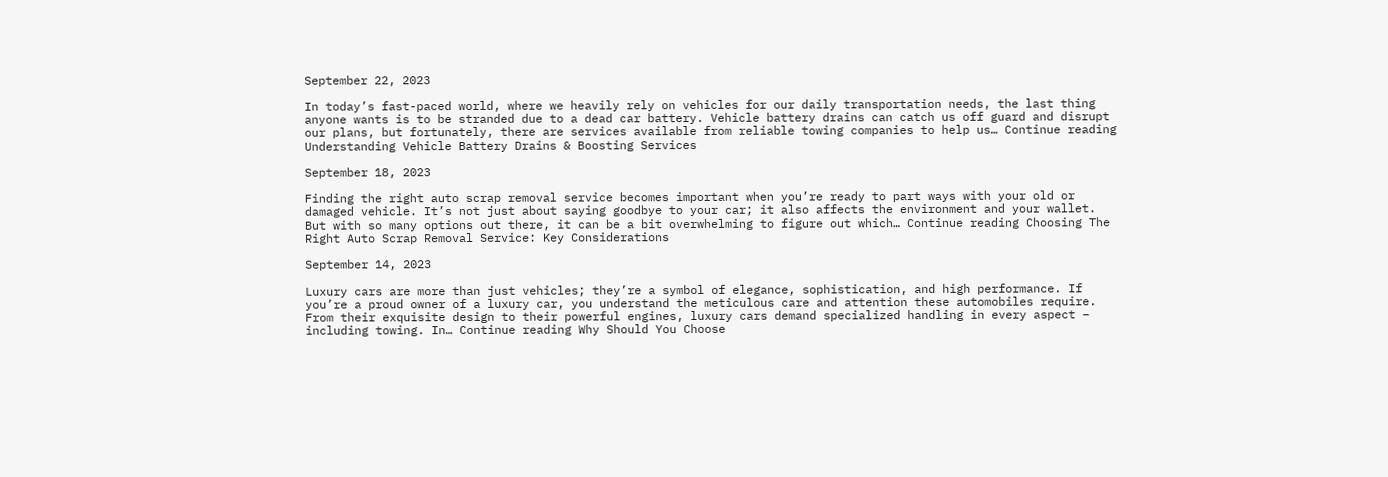September 22, 2023

In today’s fast-paced world, where we heavily rely on vehicles for our daily transportation needs, the last thing anyone wants is to be stranded due to a dead car battery. Vehicle battery drains can catch us off guard and disrupt our plans, but fortunately, there are services available from reliable towing companies to help us… Continue reading Understanding Vehicle Battery Drains & Boosting Services

September 18, 2023

Finding the right auto scrap removal service becomes important when you’re ready to part ways with your old or damaged vehicle. It’s not just about saying goodbye to your car; it also affects the environment and your wallet. But with so many options out there, it can be a bit overwhelming to figure out which… Continue reading Choosing The Right Auto Scrap Removal Service: Key Considerations

September 14, 2023

Luxury cars are more than just vehicles; they’re a symbol of elegance, sophistication, and high performance. If you’re a proud owner of a luxury car, you understand the meticulous care and attention these automobiles require. From their exquisite design to their powerful engines, luxury cars demand specialized handling in every aspect – including towing. In… Continue reading Why Should You Choose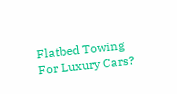Flatbed Towing For Luxury Cars?